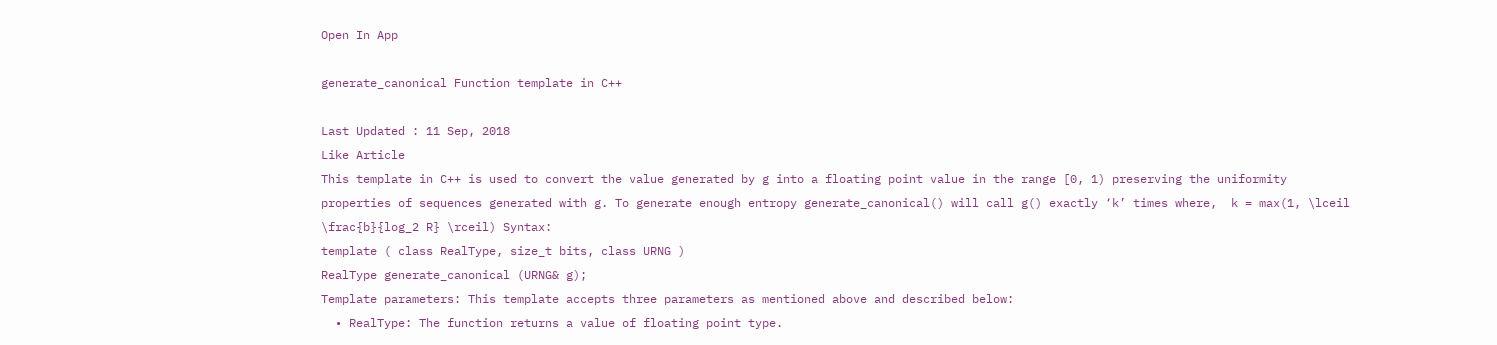Open In App

generate_canonical Function template in C++

Last Updated : 11 Sep, 2018
Like Article
This template in C++ is used to convert the value generated by g into a floating point value in the range [0, 1) preserving the uniformity properties of sequences generated with g. To generate enough entropy generate_canonical() will call g() exactly ‘k’ times where,  k = max(1, \lceil \frac{b}{log_2 R} \rceil) Syntax:
template ( class RealType, size_t bits, class URNG )
RealType generate_canonical (URNG& g);
Template parameters: This template accepts three parameters as mentioned above and described below:
  • RealType: The function returns a value of floating point type.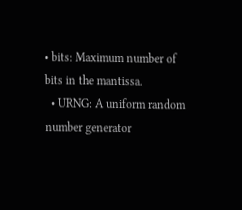• bits: Maximum number of bits in the mantissa.
  • URNG: A uniform random number generator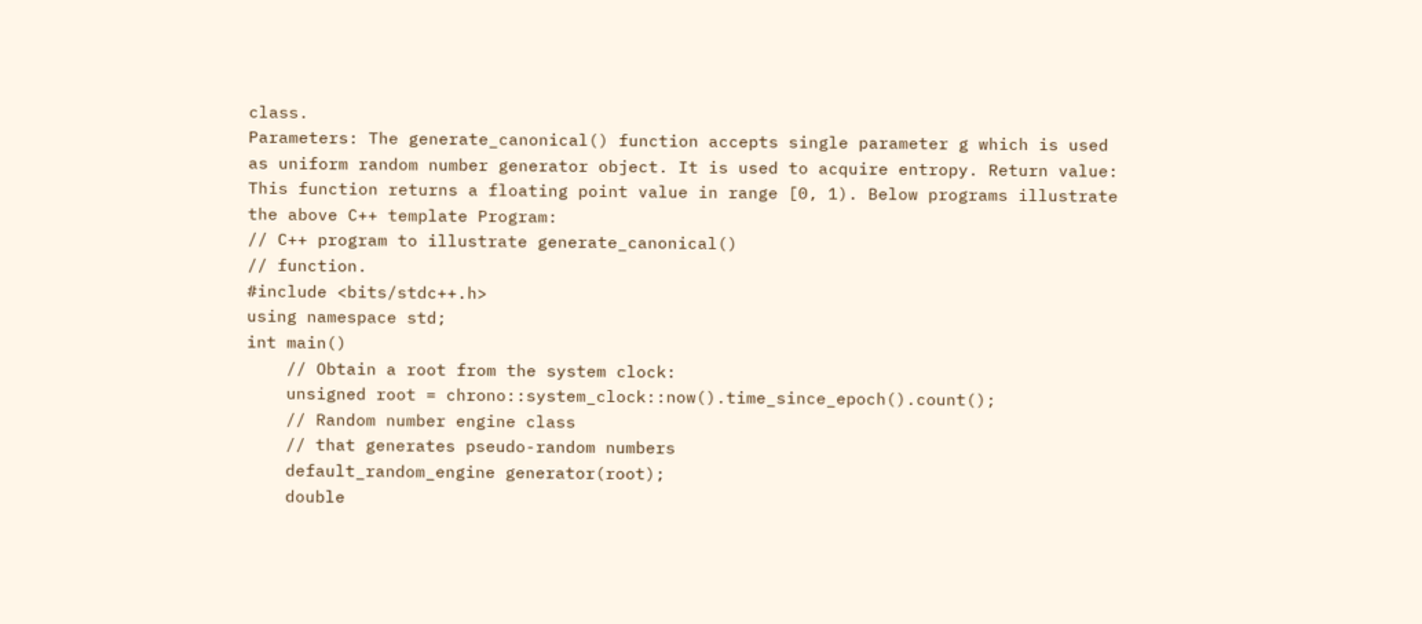class.
Parameters: The generate_canonical() function accepts single parameter g which is used as uniform random number generator object. It is used to acquire entropy. Return value: This function returns a floating point value in range [0, 1). Below programs illustrate the above C++ template Program:
// C++ program to illustrate generate_canonical()
// function.
#include <bits/stdc++.h>
using namespace std;
int main()
    // Obtain a root from the system clock:
    unsigned root = chrono::system_clock::now().time_since_epoch().count();
    // Random number engine class
    // that generates pseudo-random numbers
    default_random_engine generator(root);
    double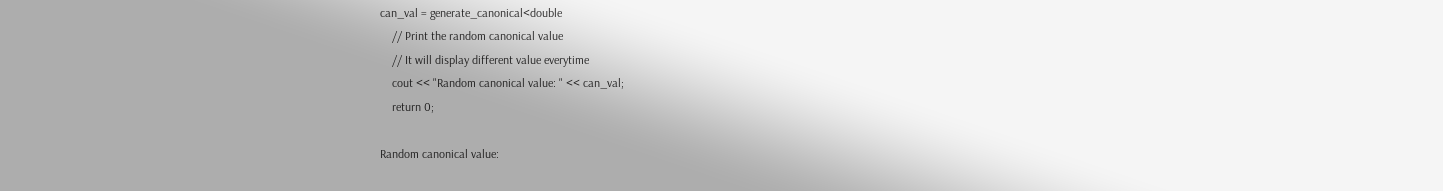can_val = generate_canonical<double
    // Print the random canonical value
    // It will display different value everytime
    cout << "Random canonical value: " << can_val;
    return 0;

Random canonical value: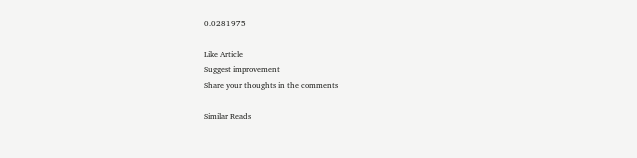0.0281975

Like Article
Suggest improvement
Share your thoughts in the comments

Similar Reads